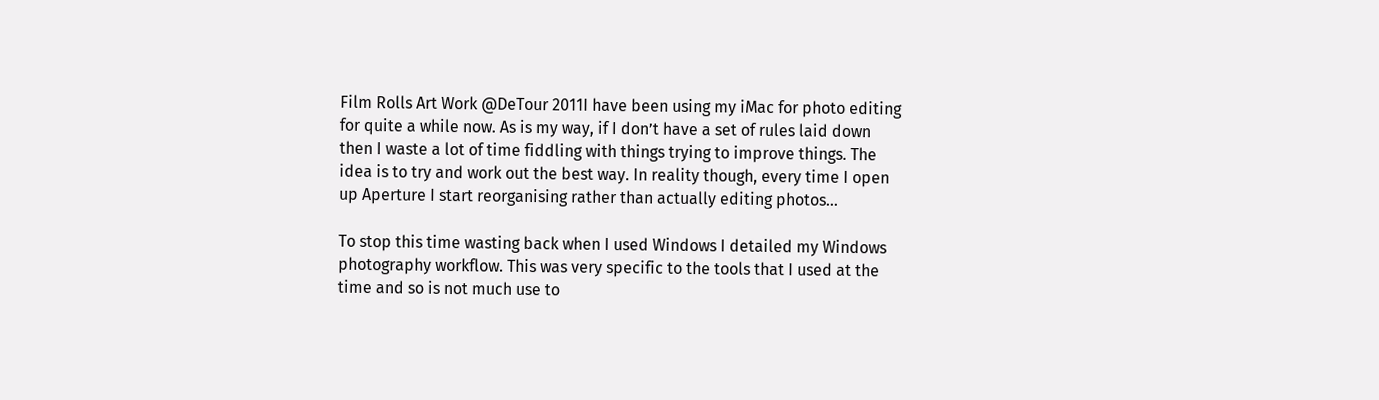Film Rolls Art Work @DeTour 2011I have been using my iMac for photo editing for quite a while now. As is my way, if I don’t have a set of rules laid down then I waste a lot of time fiddling with things trying to improve things. The idea is to try and work out the best way. In reality though, every time I open up Aperture I start reorganising rather than actually editing photos…

To stop this time wasting back when I used Windows I detailed my Windows photography workflow. This was very specific to the tools that I used at the time and so is not much use to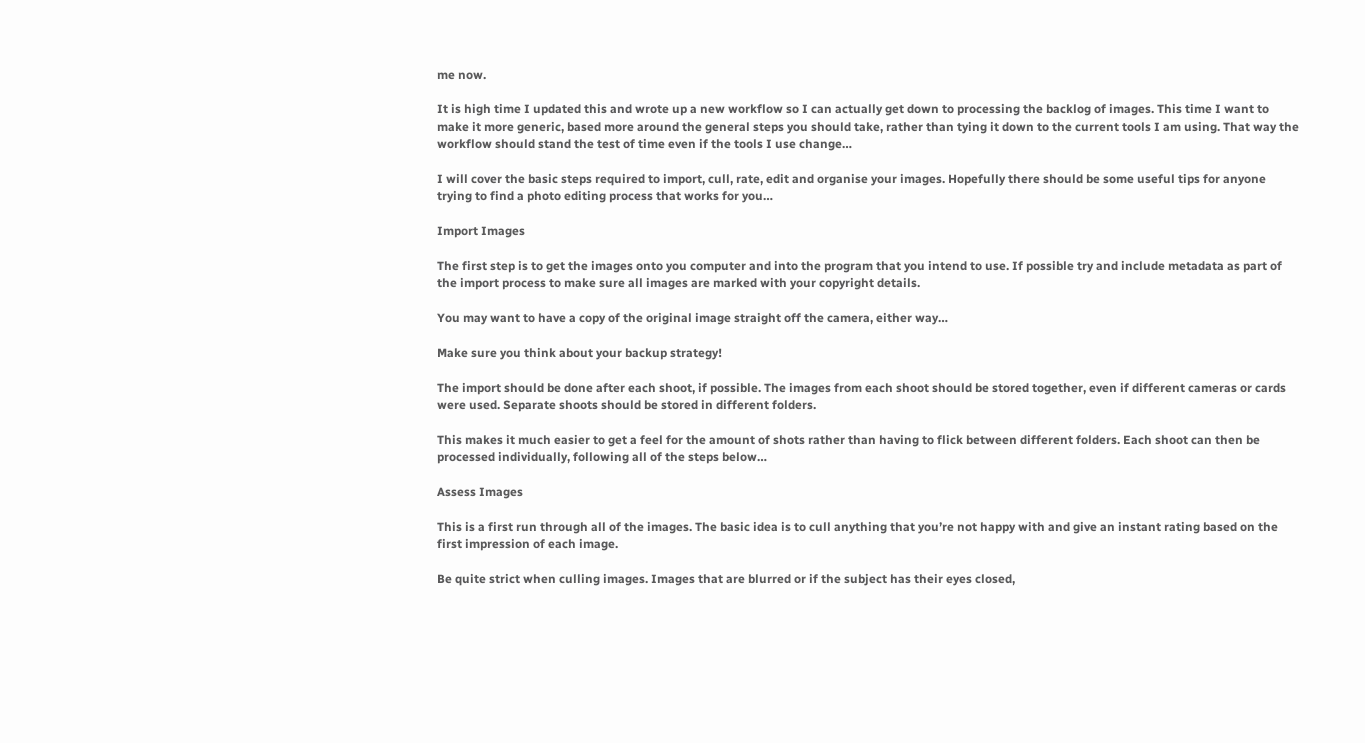me now.

It is high time I updated this and wrote up a new workflow so I can actually get down to processing the backlog of images. This time I want to make it more generic, based more around the general steps you should take, rather than tying it down to the current tools I am using. That way the workflow should stand the test of time even if the tools I use change…

I will cover the basic steps required to import, cull, rate, edit and organise your images. Hopefully there should be some useful tips for anyone trying to find a photo editing process that works for you…

Import Images

The first step is to get the images onto you computer and into the program that you intend to use. If possible try and include metadata as part of the import process to make sure all images are marked with your copyright details.

You may want to have a copy of the original image straight off the camera, either way…

Make sure you think about your backup strategy!

The import should be done after each shoot, if possible. The images from each shoot should be stored together, even if different cameras or cards were used. Separate shoots should be stored in different folders.

This makes it much easier to get a feel for the amount of shots rather than having to flick between different folders. Each shoot can then be processed individually, following all of the steps below…

Assess Images

This is a first run through all of the images. The basic idea is to cull anything that you’re not happy with and give an instant rating based on the first impression of each image.

Be quite strict when culling images. Images that are blurred or if the subject has their eyes closed,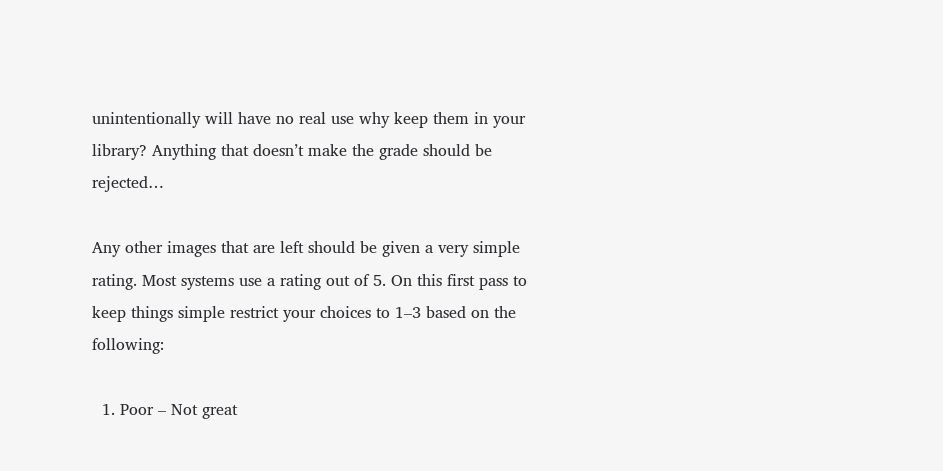unintentionally will have no real use why keep them in your library? Anything that doesn’t make the grade should be rejected…

Any other images that are left should be given a very simple rating. Most systems use a rating out of 5. On this first pass to keep things simple restrict your choices to 1–3 based on the following:

  1. Poor – Not great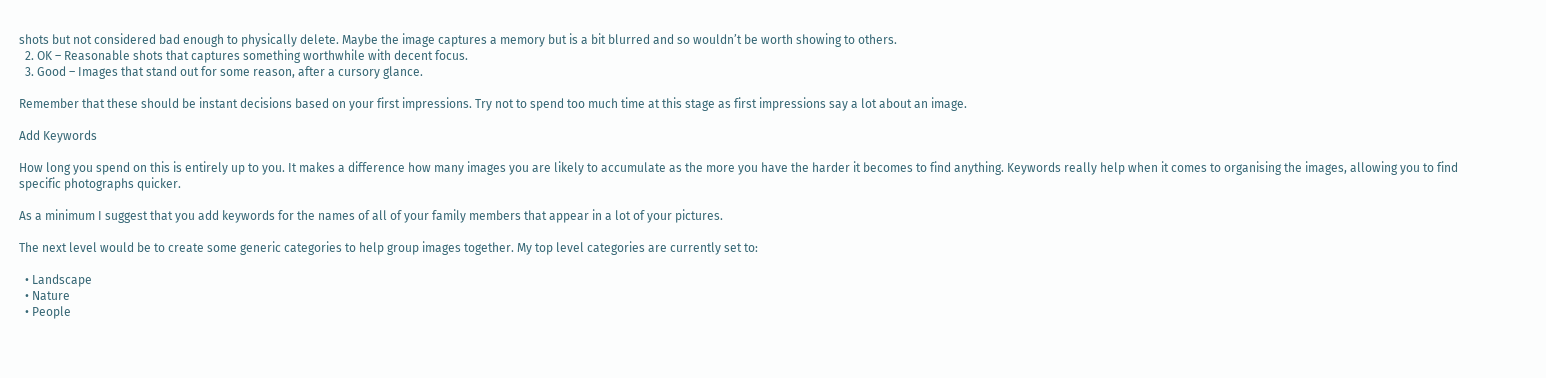shots but not considered bad enough to physically delete. Maybe the image captures a memory but is a bit blurred and so wouldn’t be worth showing to others.
  2. OK – Reasonable shots that captures something worthwhile with decent focus.
  3. Good – Images that stand out for some reason, after a cursory glance.

Remember that these should be instant decisions based on your first impressions. Try not to spend too much time at this stage as first impressions say a lot about an image.

Add Keywords

How long you spend on this is entirely up to you. It makes a difference how many images you are likely to accumulate as the more you have the harder it becomes to find anything. Keywords really help when it comes to organising the images, allowing you to find specific photographs quicker.

As a minimum I suggest that you add keywords for the names of all of your family members that appear in a lot of your pictures.

The next level would be to create some generic categories to help group images together. My top level categories are currently set to:

  • Landscape
  • Nature
  • People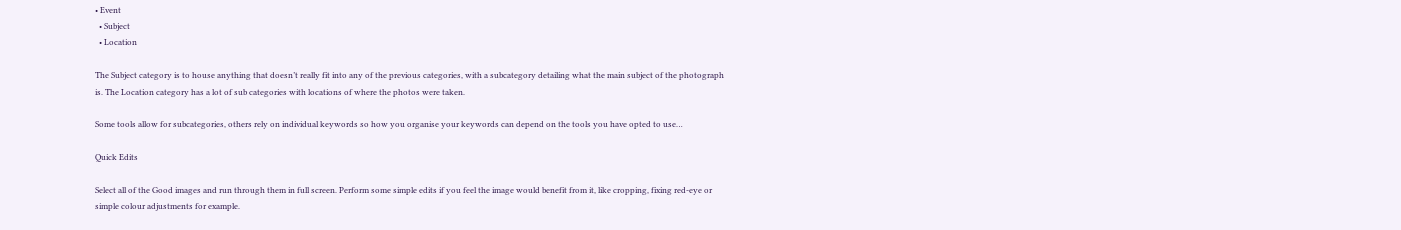• Event
  • Subject
  • Location

The Subject category is to house anything that doesn’t really fit into any of the previous categories, with a subcategory detailing what the main subject of the photograph is. The Location category has a lot of sub categories with locations of where the photos were taken.

Some tools allow for subcategories, others rely on individual keywords so how you organise your keywords can depend on the tools you have opted to use…

Quick Edits

Select all of the Good images and run through them in full screen. Perform some simple edits if you feel the image would benefit from it, like cropping, fixing red-eye or simple colour adjustments for example.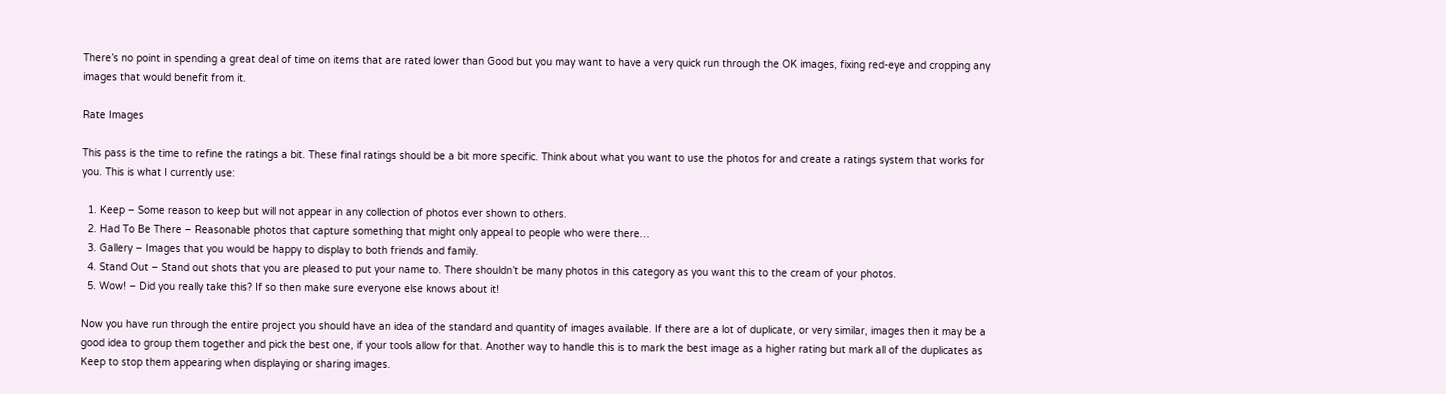There’s no point in spending a great deal of time on items that are rated lower than Good but you may want to have a very quick run through the OK images, fixing red-eye and cropping any images that would benefit from it.

Rate Images

This pass is the time to refine the ratings a bit. These final ratings should be a bit more specific. Think about what you want to use the photos for and create a ratings system that works for you. This is what I currently use:

  1. Keep – Some reason to keep but will not appear in any collection of photos ever shown to others.
  2. Had To Be There – Reasonable photos that capture something that might only appeal to people who were there…
  3. Gallery – Images that you would be happy to display to both friends and family.
  4. Stand Out – Stand out shots that you are pleased to put your name to. There shouldn’t be many photos in this category as you want this to the cream of your photos.
  5. Wow! – Did you really take this? If so then make sure everyone else knows about it!

Now you have run through the entire project you should have an idea of the standard and quantity of images available. If there are a lot of duplicate, or very similar, images then it may be a good idea to group them together and pick the best one, if your tools allow for that. Another way to handle this is to mark the best image as a higher rating but mark all of the duplicates as Keep to stop them appearing when displaying or sharing images.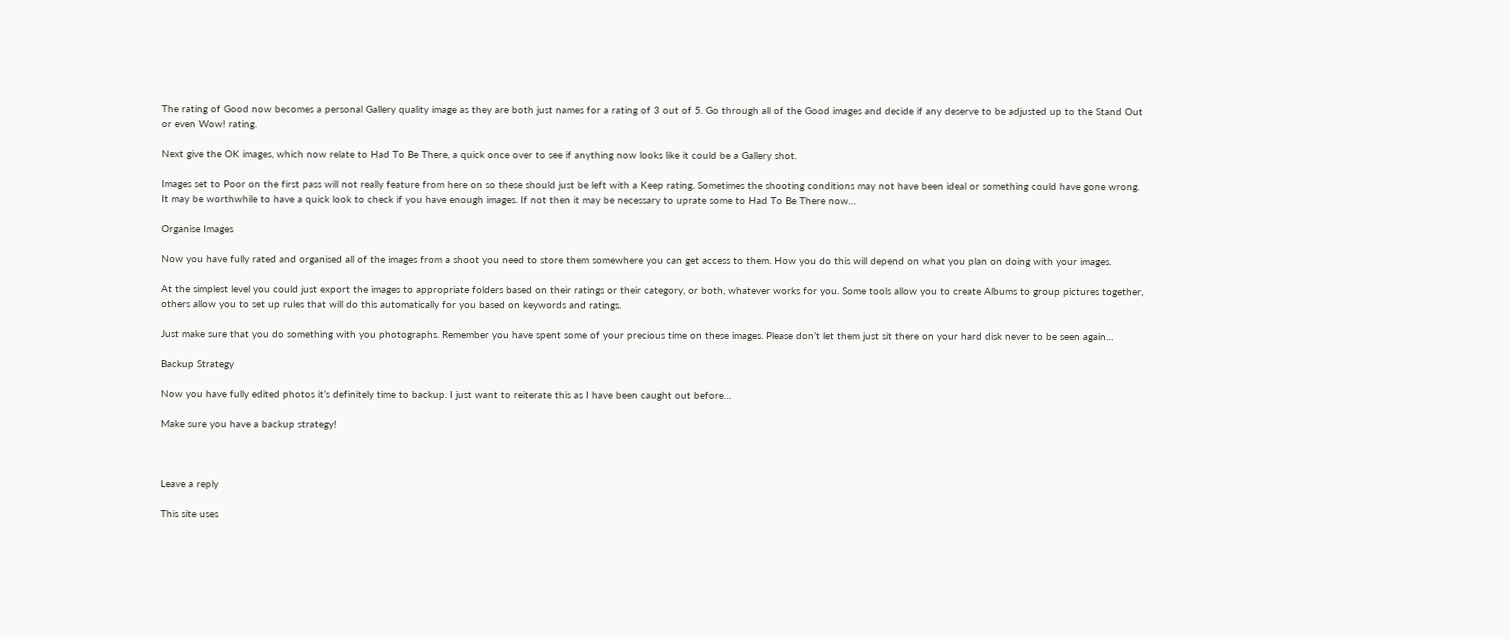The rating of Good now becomes a personal Gallery quality image as they are both just names for a rating of 3 out of 5. Go through all of the Good images and decide if any deserve to be adjusted up to the Stand Out or even Wow! rating.

Next give the OK images, which now relate to Had To Be There, a quick once over to see if anything now looks like it could be a Gallery shot.

Images set to Poor on the first pass will not really feature from here on so these should just be left with a Keep rating. Sometimes the shooting conditions may not have been ideal or something could have gone wrong. It may be worthwhile to have a quick look to check if you have enough images. If not then it may be necessary to uprate some to Had To Be There now…

Organise Images

Now you have fully rated and organised all of the images from a shoot you need to store them somewhere you can get access to them. How you do this will depend on what you plan on doing with your images.

At the simplest level you could just export the images to appropriate folders based on their ratings or their category, or both, whatever works for you. Some tools allow you to create Albums to group pictures together, others allow you to set up rules that will do this automatically for you based on keywords and ratings.

Just make sure that you do something with you photographs. Remember you have spent some of your precious time on these images. Please don’t let them just sit there on your hard disk never to be seen again…

Backup Strategy

Now you have fully edited photos it’s definitely time to backup. I just want to reiterate this as I have been caught out before…

Make sure you have a backup strategy!



Leave a reply

This site uses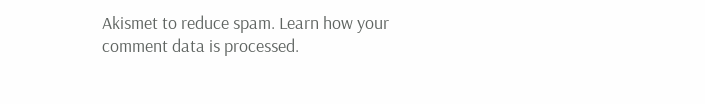Akismet to reduce spam. Learn how your comment data is processed.